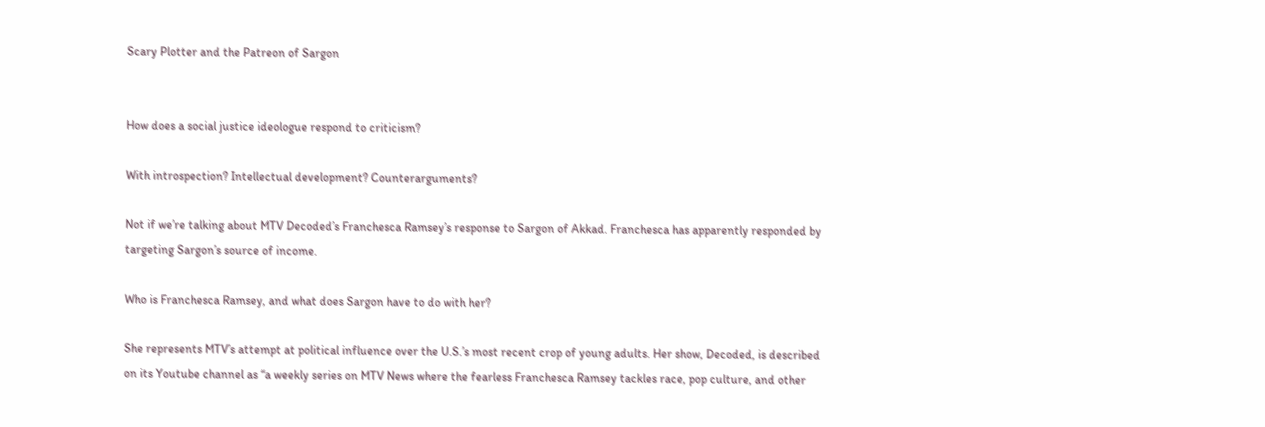Scary Plotter and the Patreon of Sargon


How does a social justice ideologue respond to criticism?

With introspection? Intellectual development? Counterarguments?

Not if we’re talking about MTV Decoded’s Franchesca Ramsey’s response to Sargon of Akkad. Franchesca has apparently responded by targeting Sargon’s source of income.

Who is Franchesca Ramsey, and what does Sargon have to do with her?

She represents MTV’s attempt at political influence over the U.S.’s most recent crop of young adults. Her show, Decoded, is described on its Youtube channel as “a weekly series on MTV News where the fearless Franchesca Ramsey tackles race, pop culture, and other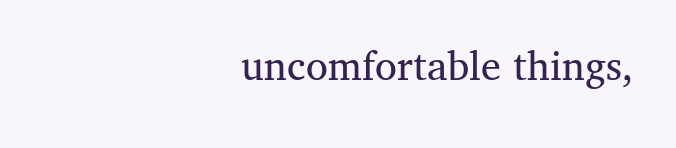uncomfortable things,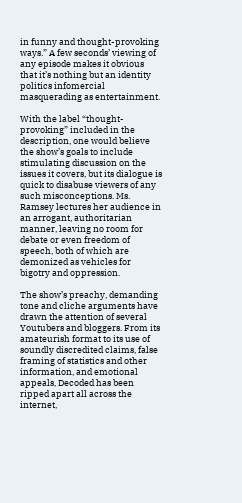in funny and thought-provoking ways.” A few seconds’ viewing of any episode makes it obvious that it’s nothing but an identity politics infomercial masquerading as entertainment.

With the label “thought-provoking” included in the description, one would believe the show’s goals to include stimulating discussion on the issues it covers, but its dialogue is quick to disabuse viewers of any such misconceptions. Ms. Ramsey lectures her audience in an arrogant, authoritarian manner, leaving no room for debate or even freedom of speech, both of which are demonized as vehicles for bigotry and oppression.

The show’s preachy, demanding tone and cliche arguments have drawn the attention of several Youtubers and bloggers. From its amateurish format to its use of soundly discredited claims, false framing of statistics and other information, and emotional appeals, Decoded has been ripped apart all across the internet,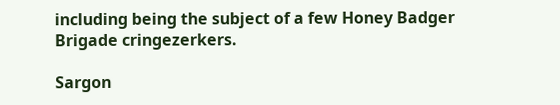including being the subject of a few Honey Badger Brigade cringezerkers.

Sargon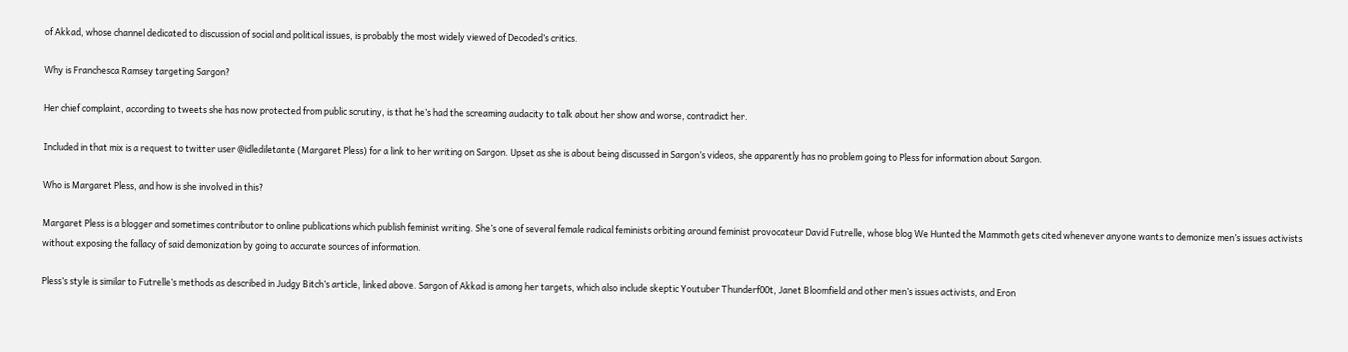of Akkad, whose channel dedicated to discussion of social and political issues, is probably the most widely viewed of Decoded’s critics.

Why is Franchesca Ramsey targeting Sargon?

Her chief complaint, according to tweets she has now protected from public scrutiny, is that he’s had the screaming audacity to talk about her show and worse, contradict her.

Included in that mix is a request to twitter user @idlediletante (Margaret Pless) for a link to her writing on Sargon. Upset as she is about being discussed in Sargon’s videos, she apparently has no problem going to Pless for information about Sargon.

Who is Margaret Pless, and how is she involved in this?

Margaret Pless is a blogger and sometimes contributor to online publications which publish feminist writing. She’s one of several female radical feminists orbiting around feminist provocateur David Futrelle, whose blog We Hunted the Mammoth gets cited whenever anyone wants to demonize men’s issues activists without exposing the fallacy of said demonization by going to accurate sources of information.

Pless’s style is similar to Futrelle’s methods as described in Judgy Bitch’s article, linked above. Sargon of Akkad is among her targets, which also include skeptic Youtuber Thunderf00t, Janet Bloomfield and other men’s issues activists, and Eron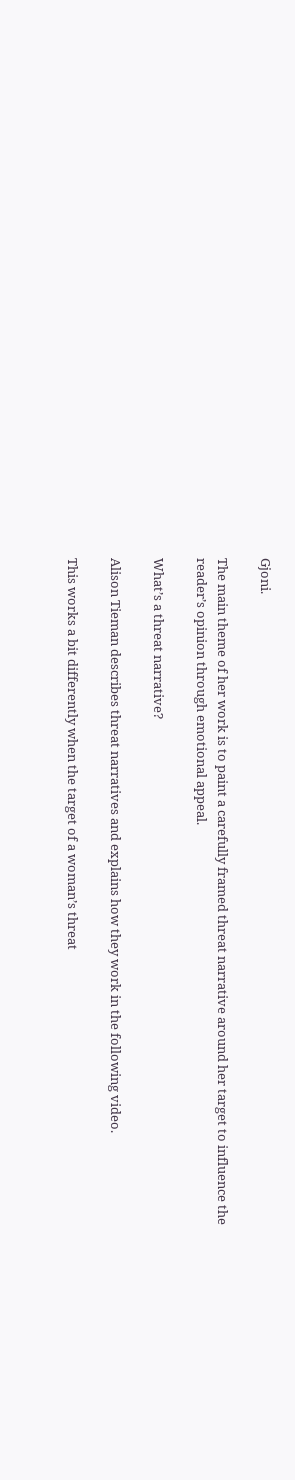Gjoni.

The main theme of her work is to paint a carefully framed threat narrative around her target to influence the reader’s opinion through emotional appeal.

What’s a threat narrative?

Alison Tieman describes threat narratives and explains how they work in the following video.

This works a bit differently when the target of a woman’s threat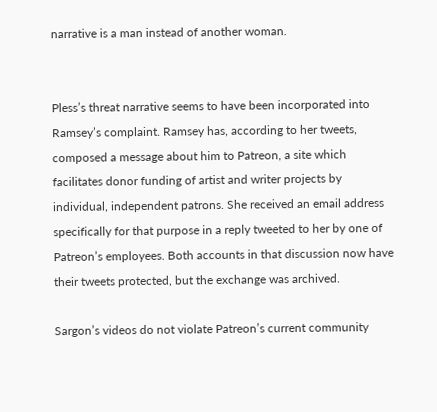narrative is a man instead of another woman.


Pless’s threat narrative seems to have been incorporated into Ramsey’s complaint. Ramsey has, according to her tweets, composed a message about him to Patreon, a site which facilitates donor funding of artist and writer projects by individual, independent patrons. She received an email address specifically for that purpose in a reply tweeted to her by one of Patreon’s employees. Both accounts in that discussion now have their tweets protected, but the exchange was archived.

Sargon’s videos do not violate Patreon’s current community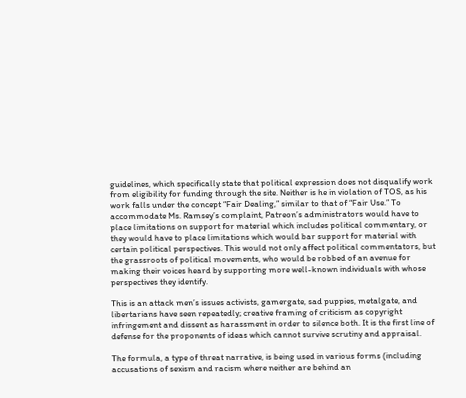guidelines, which specifically state that political expression does not disqualify work from eligibility for funding through the site. Neither is he in violation of TOS, as his work falls under the concept “Fair Dealing,” similar to that of “Fair Use.” To accommodate Ms. Ramsey’s complaint, Patreon’s administrators would have to place limitations on support for material which includes political commentary, or they would have to place limitations which would bar support for material with certain political perspectives. This would not only affect political commentators, but the grassroots of political movements, who would be robbed of an avenue for making their voices heard by supporting more well-known individuals with whose perspectives they identify.

This is an attack men’s issues activists, gamergate, sad puppies, metalgate, and libertarians have seen repeatedly; creative framing of criticism as copyright infringement and dissent as harassment in order to silence both. It is the first line of defense for the proponents of ideas which cannot survive scrutiny and appraisal.

The formula, a type of threat narrative, is being used in various forms (including accusations of sexism and racism where neither are behind an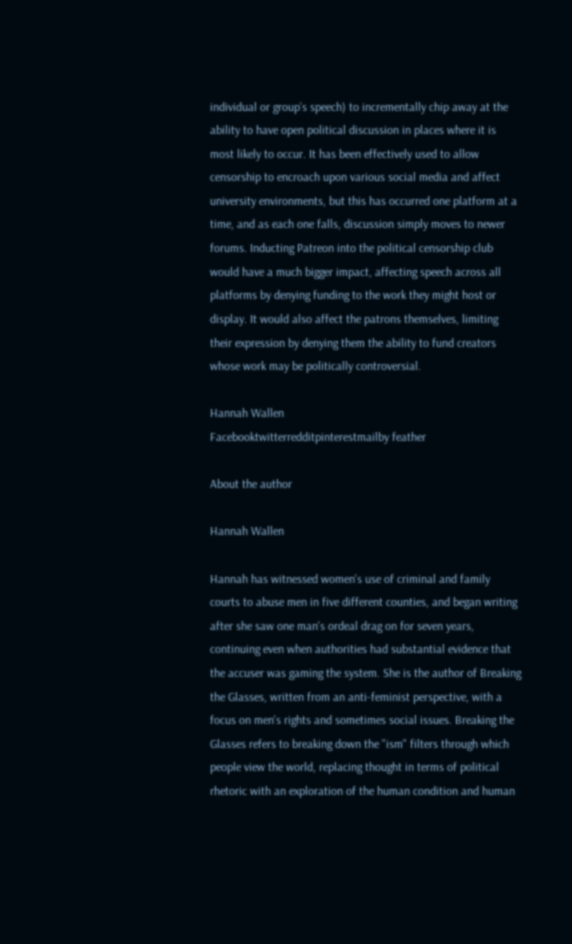individual or group’s speech) to incrementally chip away at the ability to have open political discussion in places where it is most likely to occur. It has been effectively used to allow censorship to encroach upon various social media and affect university environments, but this has occurred one platform at a time, and as each one falls, discussion simply moves to newer forums. Inducting Patreon into the political censorship club would have a much bigger impact, affecting speech across all platforms by denying funding to the work they might host or display. It would also affect the patrons themselves, limiting their expression by denying them the ability to fund creators whose work may be politically controversial.

Hannah Wallen
Facebooktwitterredditpinterestmailby feather

About the author

Hannah Wallen

Hannah has witnessed women's use of criminal and family courts to abuse men in five different counties, and began writing after she saw one man's ordeal drag on for seven years, continuing even when authorities had substantial evidence that the accuser was gaming the system. She is the author of Breaking the Glasses, written from an anti-feminist perspective, with a focus on men's rights and sometimes social issues. Breaking the Glasses refers to breaking down the "ism" filters through which people view the world, replacing thought in terms of political rhetoric with an exploration of the human condition and human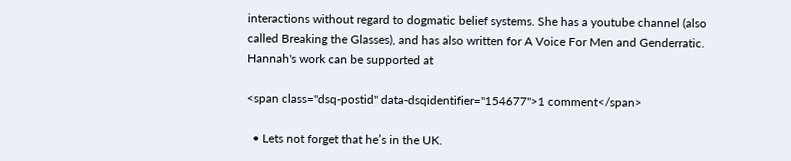interactions without regard to dogmatic belief systems. She has a youtube channel (also called Breaking the Glasses), and has also written for A Voice For Men and Genderratic. Hannah's work can be supported at

<span class="dsq-postid" data-dsqidentifier="154677">1 comment</span>

  • Lets not forget that he’s in the UK.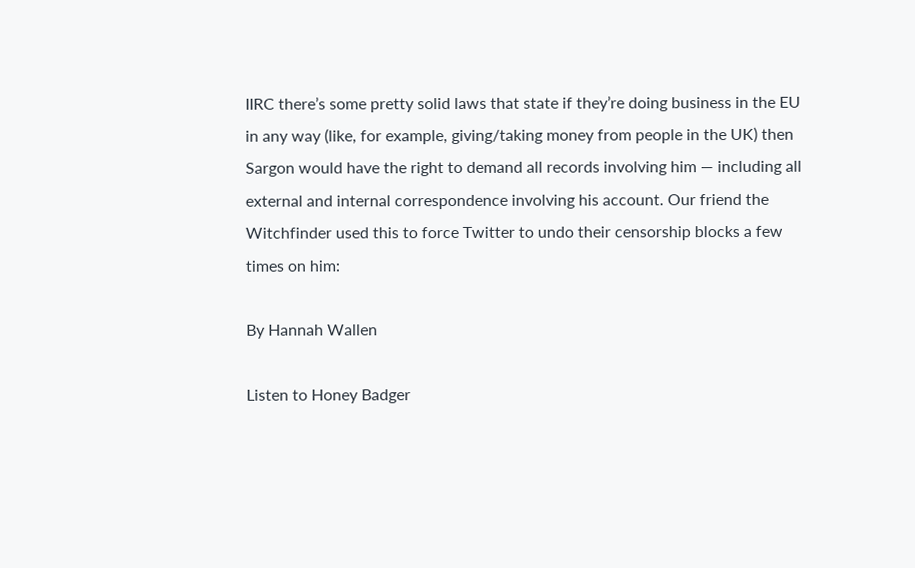IIRC there’s some pretty solid laws that state if they’re doing business in the EU in any way (like, for example, giving/taking money from people in the UK) then Sargon would have the right to demand all records involving him — including all external and internal correspondence involving his account. Our friend the Witchfinder used this to force Twitter to undo their censorship blocks a few times on him:

By Hannah Wallen

Listen to Honey Badger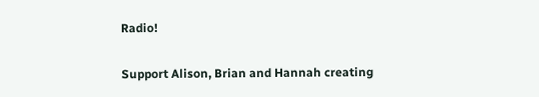Radio!

Support Alison, Brian and Hannah creating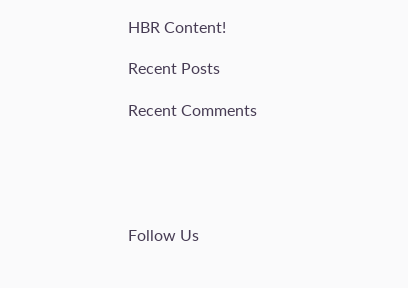HBR Content!

Recent Posts

Recent Comments





Follow Us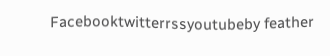Facebooktwitterrssyoutubeby feather